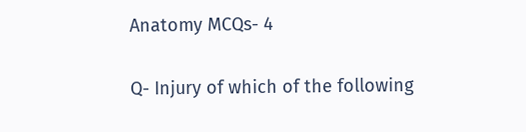Anatomy MCQs- 4

Q- Injury of which of the following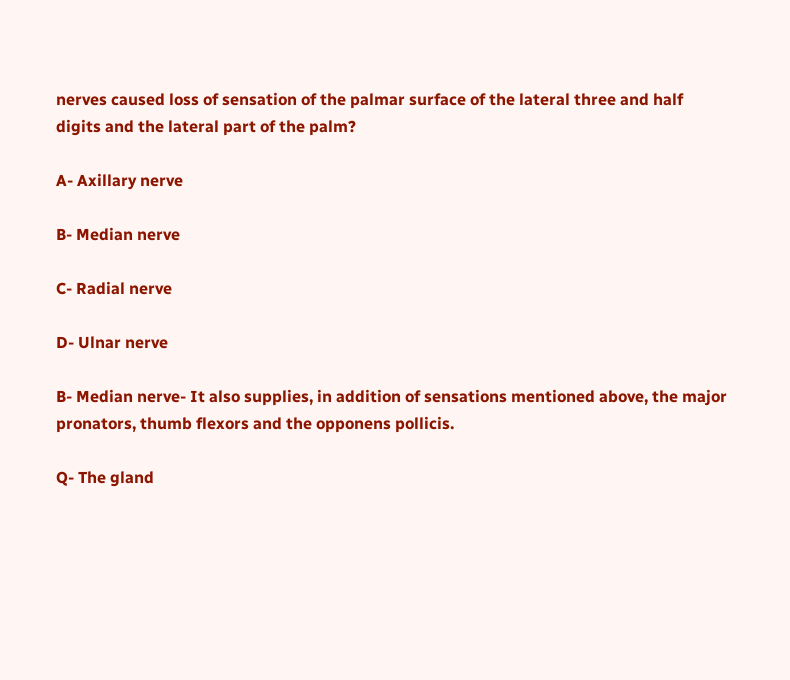nerves caused loss of sensation of the palmar surface of the lateral three and half digits and the lateral part of the palm?

A- Axillary nerve

B- Median nerve

C- Radial nerve

D- Ulnar nerve

B- Median nerve- It also supplies, in addition of sensations mentioned above, the major pronators, thumb flexors and the opponens pollicis.

Q- The gland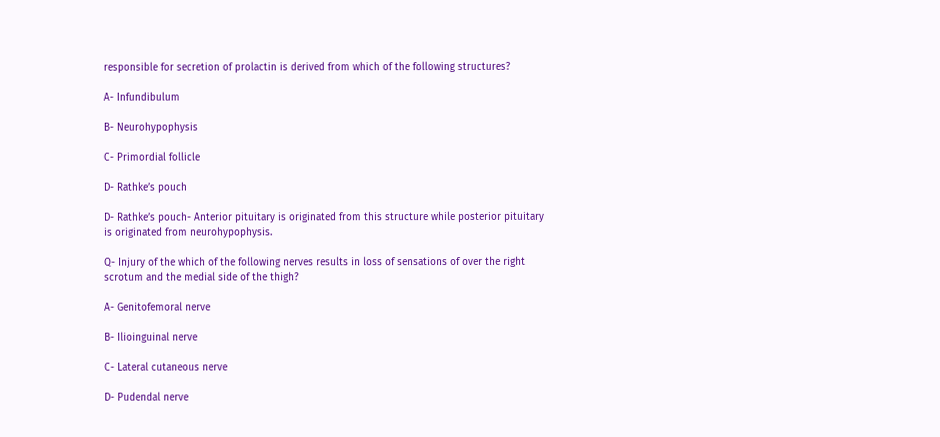responsible for secretion of prolactin is derived from which of the following structures?

A- Infundibulum

B- Neurohypophysis

C- Primordial follicle

D- Rathke’s pouch

D- Rathke’s pouch- Anterior pituitary is originated from this structure while posterior pituitary is originated from neurohypophysis.

Q- Injury of the which of the following nerves results in loss of sensations of over the right scrotum and the medial side of the thigh?

A- Genitofemoral nerve

B- Ilioinguinal nerve

C- Lateral cutaneous nerve

D- Pudendal nerve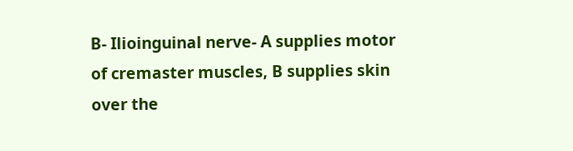B- Ilioinguinal nerve- A supplies motor of cremaster muscles, B supplies skin over the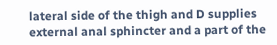lateral side of the thigh and D supplies external anal sphincter and a part of the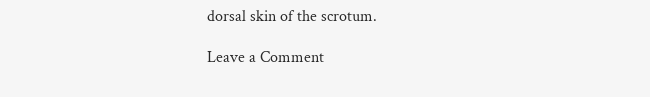dorsal skin of the scrotum.

Leave a Comment